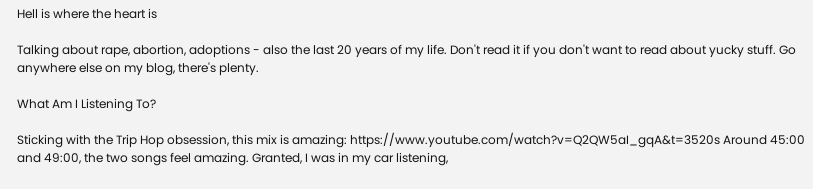Hell is where the heart is

Talking about rape, abortion, adoptions - also the last 20 years of my life. Don't read it if you don't want to read about yucky stuff. Go anywhere else on my blog, there's plenty.

What Am I Listening To?

Sticking with the Trip Hop obsession, this mix is amazing: https://www.youtube.com/watch?v=Q2QW5aI_gqA&t=3520s Around 45:00 and 49:00, the two songs feel amazing. Granted, I was in my car listening,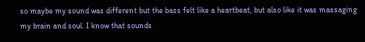so maybe my sound was different but the bass felt like a heartbeat, but also like it was massaging my brain and soul. I know that sounds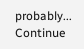probably... Continue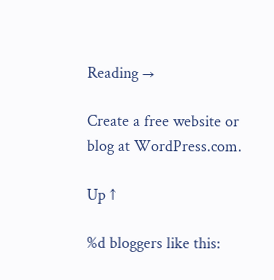Reading →

Create a free website or blog at WordPress.com.

Up ↑

%d bloggers like this: